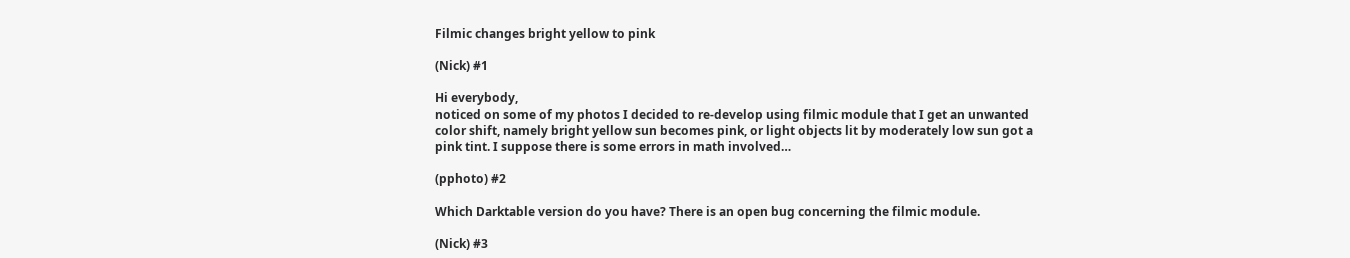Filmic changes bright yellow to pink

(Nick) #1

Hi everybody,
noticed on some of my photos I decided to re-develop using filmic module that I get an unwanted color shift, namely bright yellow sun becomes pink, or light objects lit by moderately low sun got a pink tint. I suppose there is some errors in math involved…

(pphoto) #2

Which Darktable version do you have? There is an open bug concerning the filmic module.

(Nick) #3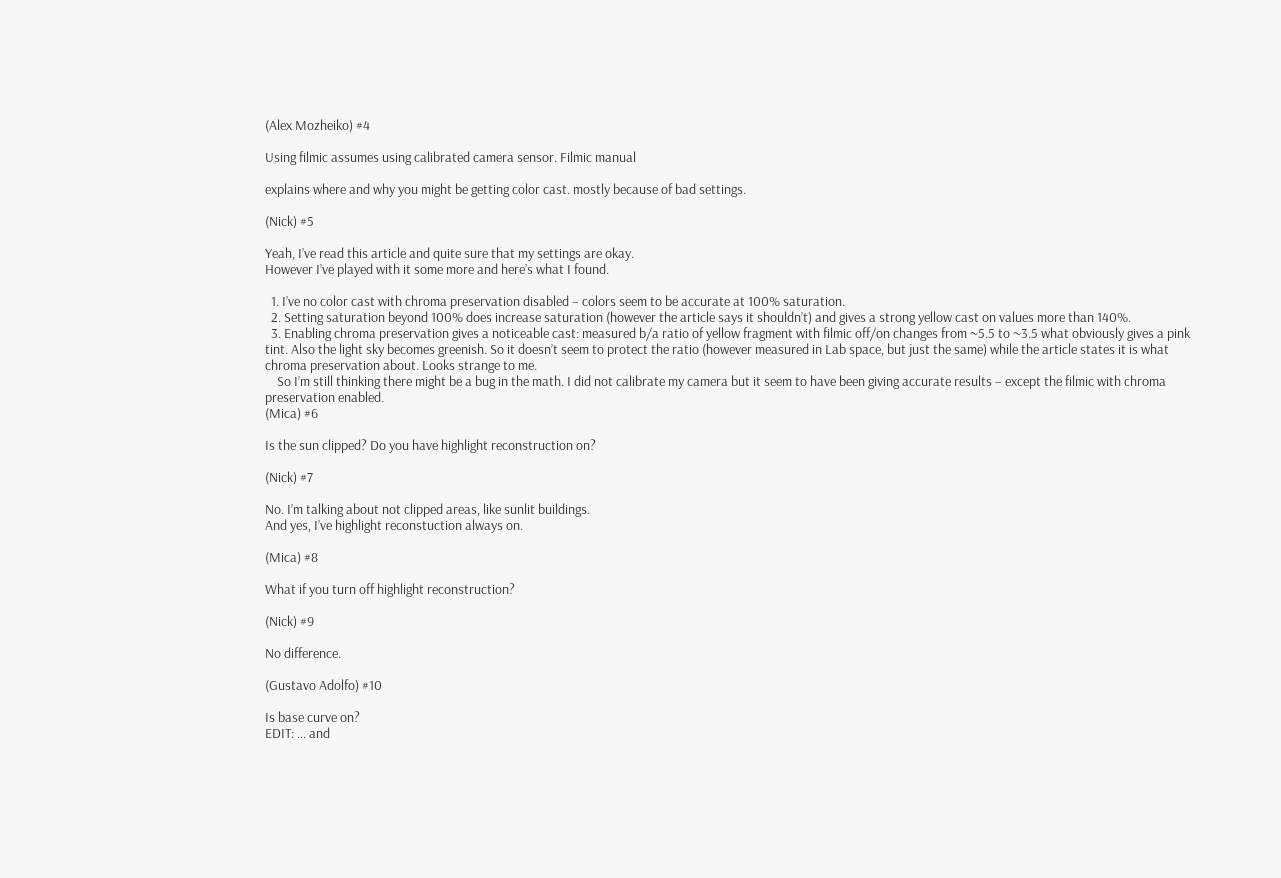(Alex Mozheiko) #4

Using filmic assumes using calibrated camera sensor. Filmic manual

explains where and why you might be getting color cast. mostly because of bad settings.

(Nick) #5

Yeah, I’ve read this article and quite sure that my settings are okay.
However I’ve played with it some more and here’s what I found.

  1. I’ve no color cast with chroma preservation disabled – colors seem to be accurate at 100% saturation.
  2. Setting saturation beyond 100% does increase saturation (however the article says it shouldn’t) and gives a strong yellow cast on values more than 140%.
  3. Enabling chroma preservation gives a noticeable cast: measured b/a ratio of yellow fragment with filmic off/on changes from ~5.5 to ~3.5 what obviously gives a pink tint. Also the light sky becomes greenish. So it doesn’t seem to protect the ratio (however measured in Lab space, but just the same) while the article states it is what chroma preservation about. Looks strange to me.
    So I’m still thinking there might be a bug in the math. I did not calibrate my camera but it seem to have been giving accurate results – except the filmic with chroma preservation enabled.
(Mica) #6

Is the sun clipped? Do you have highlight reconstruction on?

(Nick) #7

No. I’m talking about not clipped areas, like sunlit buildings.
And yes, I’ve highlight reconstuction always on.

(Mica) #8

What if you turn off highlight reconstruction?

(Nick) #9

No difference.

(Gustavo Adolfo) #10

Is base curve on?
EDIT: … and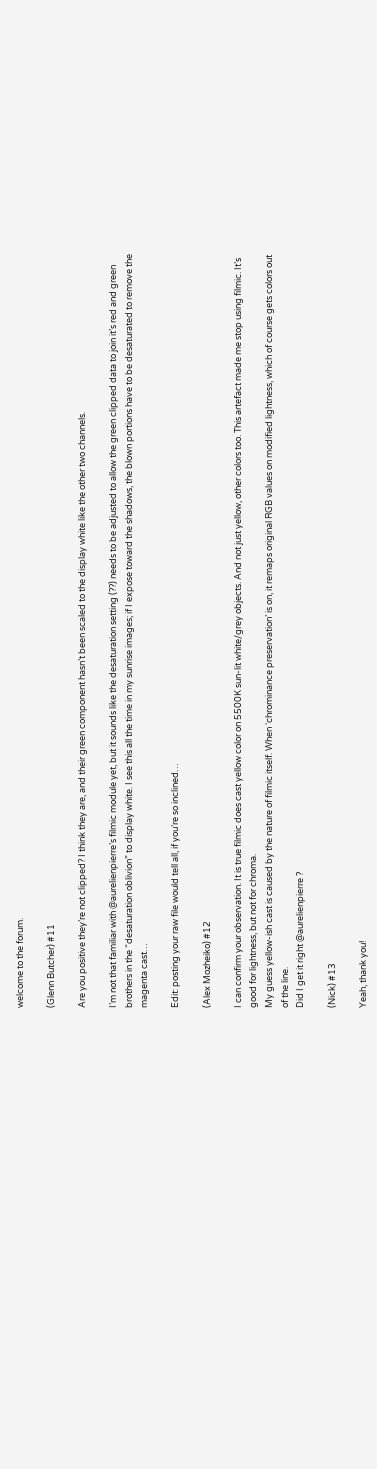welcome to the forum.

(Glenn Butcher) #11

Are you positive they’re not clipped? I think they are, and their green component hasn’t been scaled to the display white like the other two channels.

I’m not that familiar with @aurelienpierre’s filmic module yet, but it sounds like the desaturation setting (??) needs to be adjusted to allow the green clipped data to join it’s red and green brothers in the “desaturation oblivion” to display white. I see this all the time in my sunrise images; if I expose toward the shadows, the blown portions have to be desaturated to remove the magenta cast…

Edit: posting your raw file would tell all, if you’re so inclined…

(Alex Mozheiko) #12

I can confirm your observation. It is true filmic does cast yellow color on 5500K sun-lit white/grey objects. And not just yellow, other colors too. This artefact made me stop using filmic. It’s good for lightness, but not for chroma.
My guess yellow-ish cast is caused by the nature of filmic itself. When ‘chrominance preservation’ is on, it remaps original RGB values on modified lightness, which of course gets colors out of the line.
Did I get it right @aurelienpierre ?

(Nick) #13

Yeah, thank you!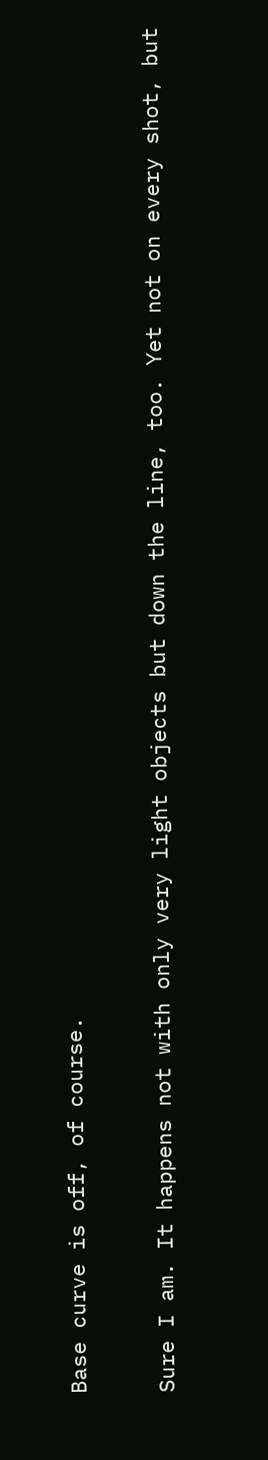Base curve is off, of course.

Sure I am. It happens not with only very light objects but down the line, too. Yet not on every shot, but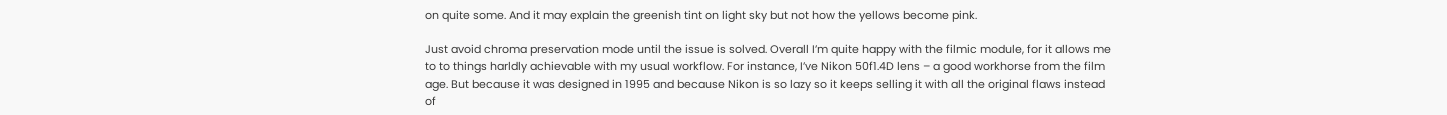on quite some. And it may explain the greenish tint on light sky but not how the yellows become pink.

Just avoid chroma preservation mode until the issue is solved. Overall I’m quite happy with the filmic module, for it allows me to to things harldly achievable with my usual workflow. For instance, I’ve Nikon 50f1.4D lens – a good workhorse from the film age. But because it was designed in 1995 and because Nikon is so lazy so it keeps selling it with all the original flaws instead of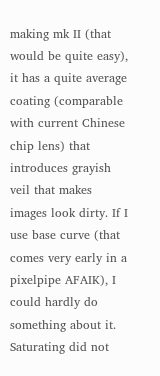making mk II (that would be quite easy), it has a quite average coating (comparable with current Chinese chip lens) that introduces grayish veil that makes images look dirty. If I use base curve (that comes very early in a pixelpipe AFAIK), I could hardly do something about it. Saturating did not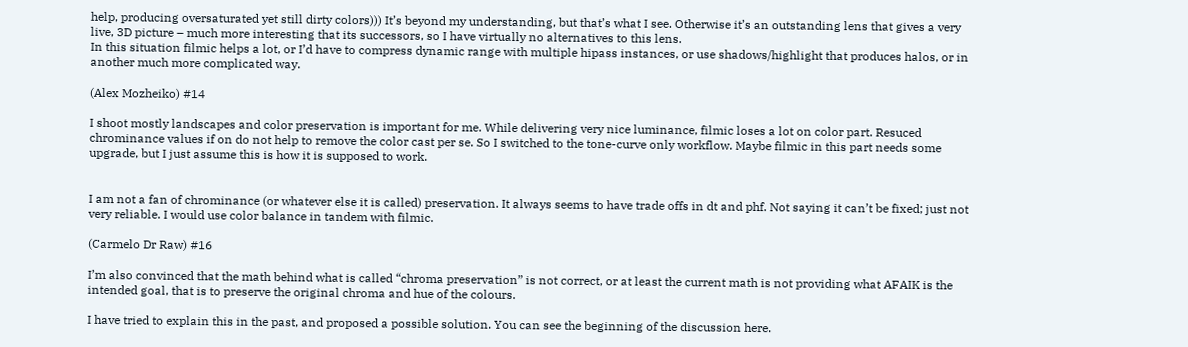help, producing oversaturated yet still dirty colors))) It’s beyond my understanding, but that’s what I see. Otherwise it’s an outstanding lens that gives a very live, 3D picture – much more interesting that its successors, so I have virtually no alternatives to this lens.
In this situation filmic helps a lot, or I’d have to compress dynamic range with multiple hipass instances, or use shadows/highlight that produces halos, or in another much more complicated way.

(Alex Mozheiko) #14

I shoot mostly landscapes and color preservation is important for me. While delivering very nice luminance, filmic loses a lot on color part. Resuced chrominance values if on do not help to remove the color cast per se. So I switched to the tone-curve only workflow. Maybe filmic in this part needs some upgrade, but I just assume this is how it is supposed to work.


I am not a fan of chrominance (or whatever else it is called) preservation. It always seems to have trade offs in dt and phf. Not saying it can’t be fixed; just not very reliable. I would use color balance in tandem with filmic.

(Carmelo Dr Raw) #16

I’m also convinced that the math behind what is called “chroma preservation” is not correct, or at least the current math is not providing what AFAIK is the intended goal, that is to preserve the original chroma and hue of the colours.

I have tried to explain this in the past, and proposed a possible solution. You can see the beginning of the discussion here.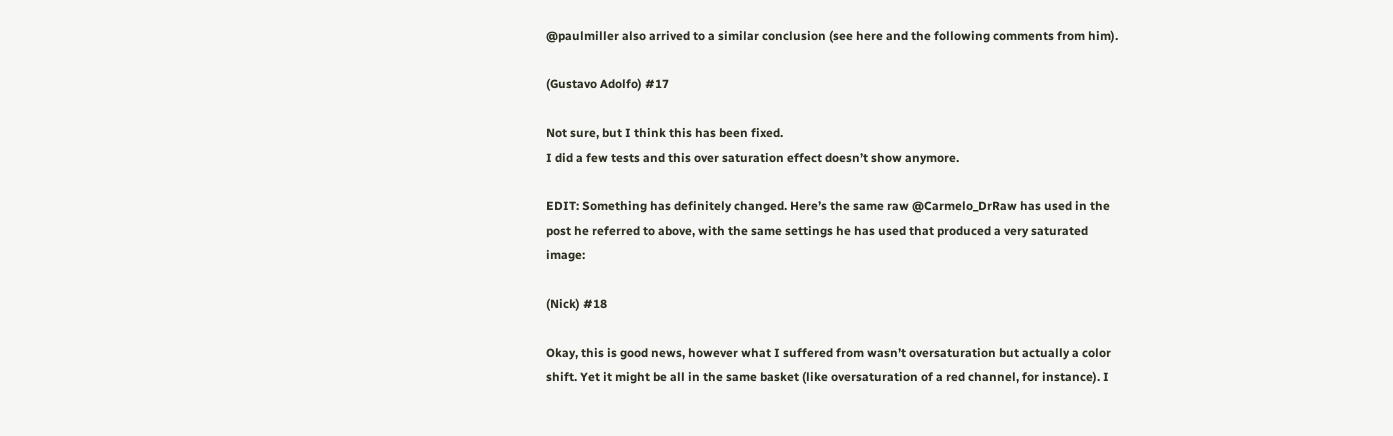@paulmiller also arrived to a similar conclusion (see here and the following comments from him).

(Gustavo Adolfo) #17

Not sure, but I think this has been fixed.
I did a few tests and this over saturation effect doesn’t show anymore.

EDIT: Something has definitely changed. Here’s the same raw @Carmelo_DrRaw has used in the post he referred to above, with the same settings he has used that produced a very saturated image:

(Nick) #18

Okay, this is good news, however what I suffered from wasn’t oversaturation but actually a color shift. Yet it might be all in the same basket (like oversaturation of a red channel, for instance). I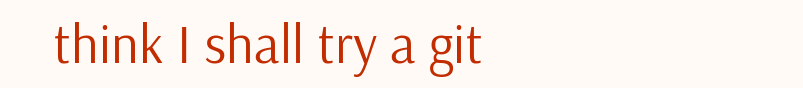think I shall try a git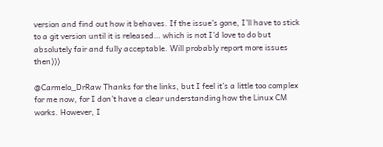version and find out how it behaves. If the issue’s gone, I’ll have to stick to a git version until it is released… which is not I’d love to do but absolutely fair and fully acceptable. Will probably report more issues then)))

@Carmelo_DrRaw Thanks for the links, but I feel it’s a little too complex for me now, for I don’t have a clear understanding how the Linux CM works. However, I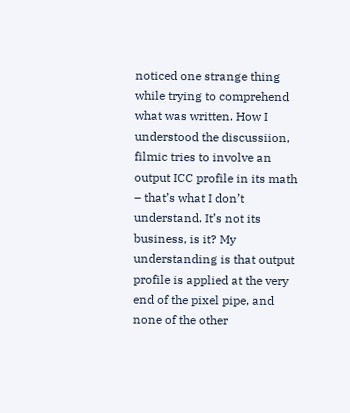noticed one strange thing while trying to comprehend what was written. How I understood the discussiion, filmic tries to involve an output ICC profile in its math – that’s what I don’t understand. It’s not its business, is it? My understanding is that output profile is applied at the very end of the pixel pipe, and none of the other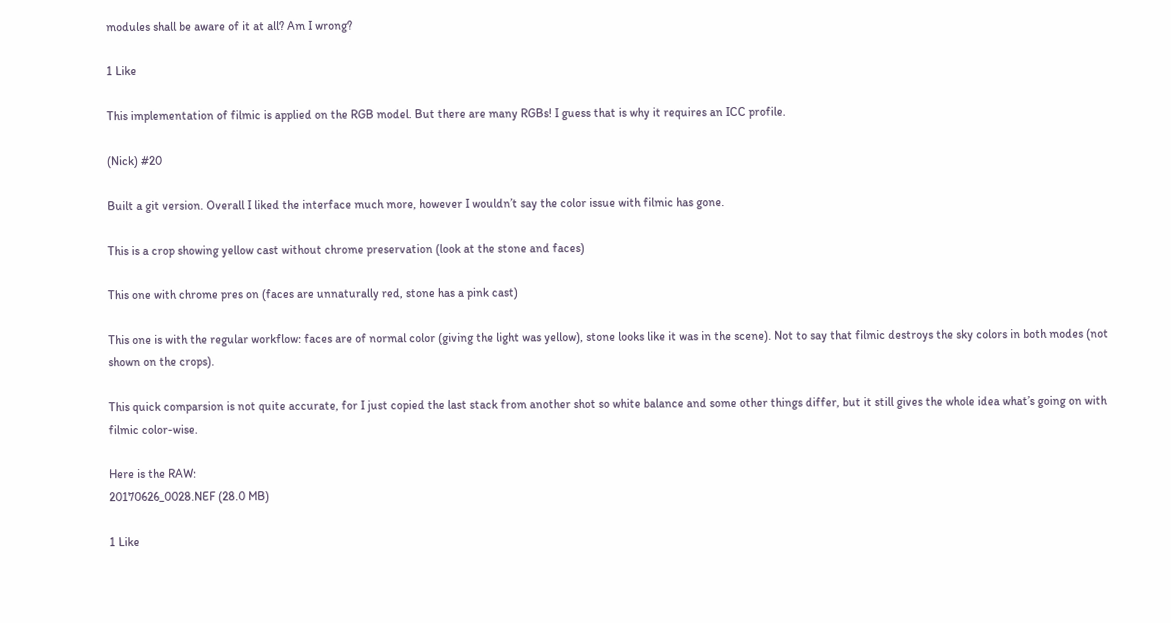modules shall be aware of it at all? Am I wrong?

1 Like

This implementation of filmic is applied on the RGB model. But there are many RGBs! I guess that is why it requires an ICC profile.

(Nick) #20

Built a git version. Overall I liked the interface much more, however I wouldn’t say the color issue with filmic has gone.

This is a crop showing yellow cast without chrome preservation (look at the stone and faces)

This one with chrome pres on (faces are unnaturally red, stone has a pink cast)

This one is with the regular workflow: faces are of normal color (giving the light was yellow), stone looks like it was in the scene). Not to say that filmic destroys the sky colors in both modes (not shown on the crops).

This quick comparsion is not quite accurate, for I just copied the last stack from another shot so white balance and some other things differ, but it still gives the whole idea what’s going on with filmic color-wise.

Here is the RAW:
20170626_0028.NEF (28.0 MB)

1 Like